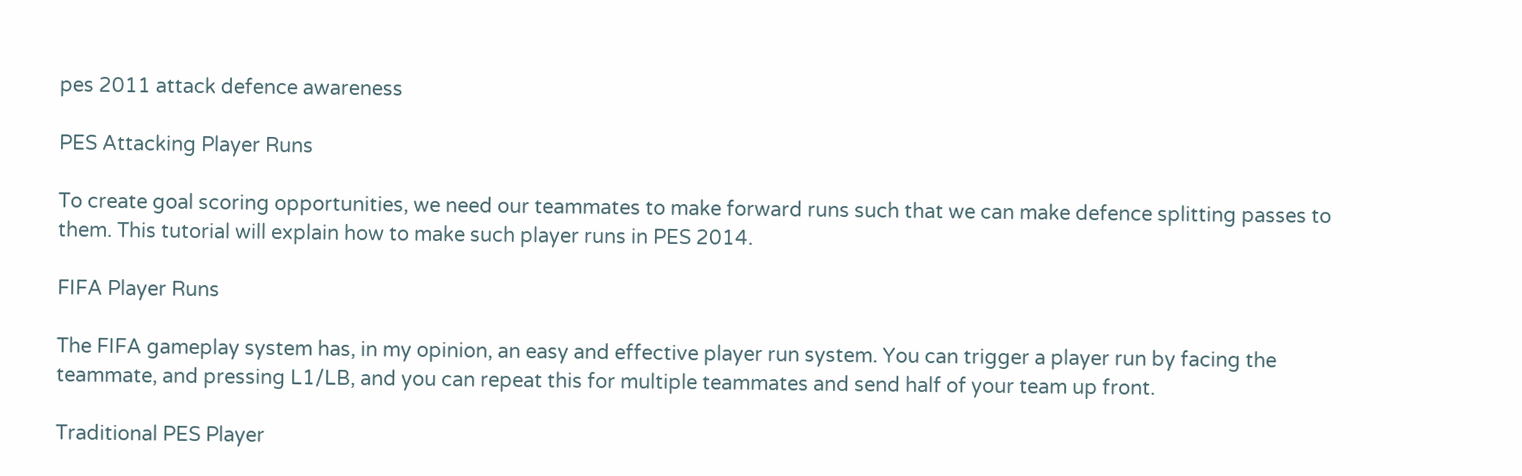pes 2011 attack defence awareness

PES Attacking Player Runs

To create goal scoring opportunities, we need our teammates to make forward runs such that we can make defence splitting passes to them. This tutorial will explain how to make such player runs in PES 2014.

FIFA Player Runs

The FIFA gameplay system has, in my opinion, an easy and effective player run system. You can trigger a player run by facing the teammate, and pressing L1/LB, and you can repeat this for multiple teammates and send half of your team up front.

Traditional PES Player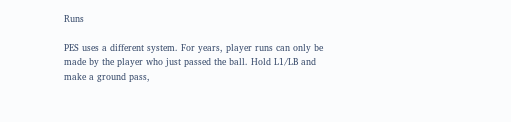Runs

PES uses a different system. For years, player runs can only be made by the player who just passed the ball. Hold L1/LB and make a ground pass,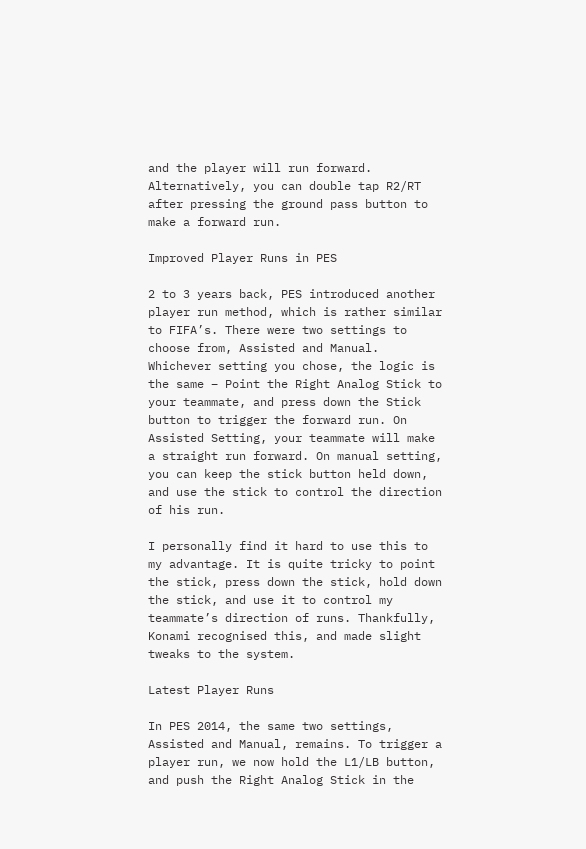and the player will run forward. Alternatively, you can double tap R2/RT after pressing the ground pass button to make a forward run.

Improved Player Runs in PES

2 to 3 years back, PES introduced another player run method, which is rather similar to FIFA’s. There were two settings to choose from, Assisted and Manual. Whichever setting you chose, the logic is the same – Point the Right Analog Stick to your teammate, and press down the Stick button to trigger the forward run. On Assisted Setting, your teammate will make a straight run forward. On manual setting, you can keep the stick button held down, and use the stick to control the direction of his run.

I personally find it hard to use this to my advantage. It is quite tricky to point the stick, press down the stick, hold down the stick, and use it to control my teammate’s direction of runs. Thankfully, Konami recognised this, and made slight tweaks to the system.

Latest Player Runs

In PES 2014, the same two settings, Assisted and Manual, remains. To trigger a player run, we now hold the L1/LB button, and push the Right Analog Stick in the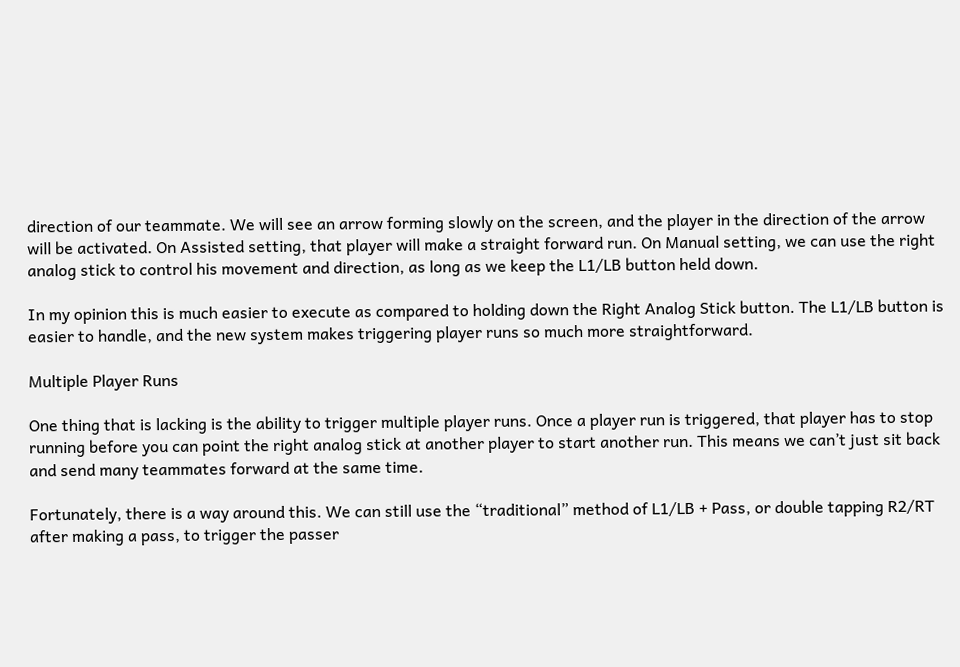direction of our teammate. We will see an arrow forming slowly on the screen, and the player in the direction of the arrow will be activated. On Assisted setting, that player will make a straight forward run. On Manual setting, we can use the right analog stick to control his movement and direction, as long as we keep the L1/LB button held down.

In my opinion this is much easier to execute as compared to holding down the Right Analog Stick button. The L1/LB button is easier to handle, and the new system makes triggering player runs so much more straightforward.

Multiple Player Runs

One thing that is lacking is the ability to trigger multiple player runs. Once a player run is triggered, that player has to stop running before you can point the right analog stick at another player to start another run. This means we can’t just sit back and send many teammates forward at the same time.

Fortunately, there is a way around this. We can still use the “traditional” method of L1/LB + Pass, or double tapping R2/RT after making a pass, to trigger the passer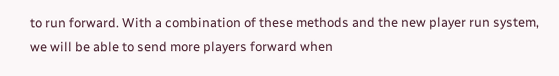to run forward. With a combination of these methods and the new player run system, we will be able to send more players forward when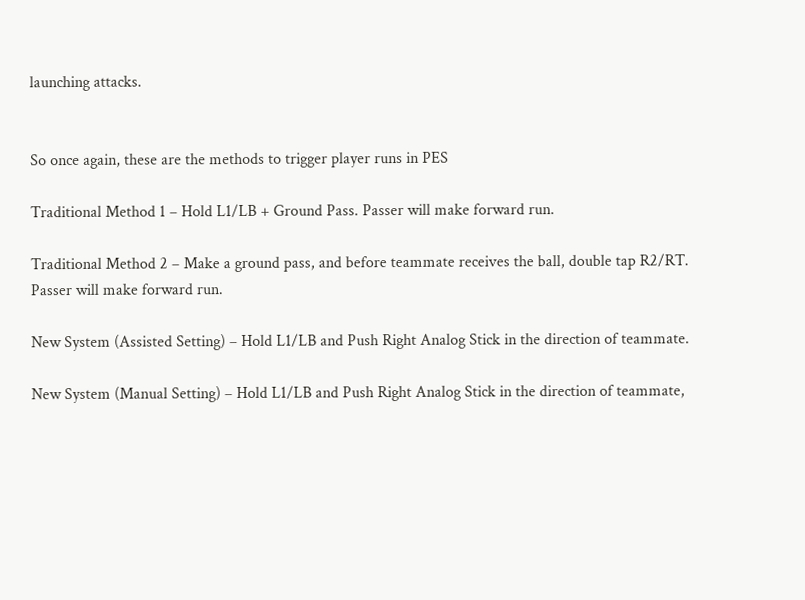launching attacks.


So once again, these are the methods to trigger player runs in PES

Traditional Method 1 – Hold L1/LB + Ground Pass. Passer will make forward run.

Traditional Method 2 – Make a ground pass, and before teammate receives the ball, double tap R2/RT. Passer will make forward run.

New System (Assisted Setting) – Hold L1/LB and Push Right Analog Stick in the direction of teammate.

New System (Manual Setting) – Hold L1/LB and Push Right Analog Stick in the direction of teammate,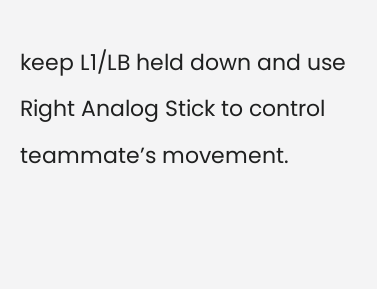keep L1/LB held down and use Right Analog Stick to control teammate’s movement.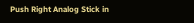Push Right Analog Stick in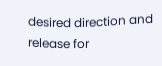desired direction and release for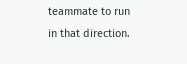teammate to run in that direction.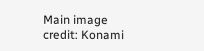Main image credit: Konami